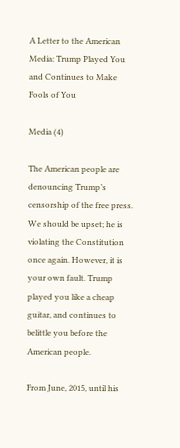A Letter to the American Media: Trump Played You and Continues to Make Fools of You

Media (4)

The American people are denouncing Trump’s censorship of the free press. We should be upset; he is violating the Constitution once again. However, it is your own fault. Trump played you like a cheap guitar, and continues to belittle you before the American people.

From June, 2015, until his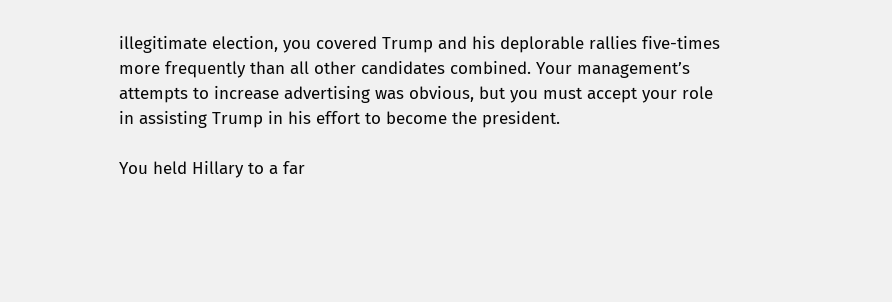illegitimate election, you covered Trump and his deplorable rallies five-times more frequently than all other candidates combined. Your management’s attempts to increase advertising was obvious, but you must accept your role in assisting Trump in his effort to become the president.

You held Hillary to a far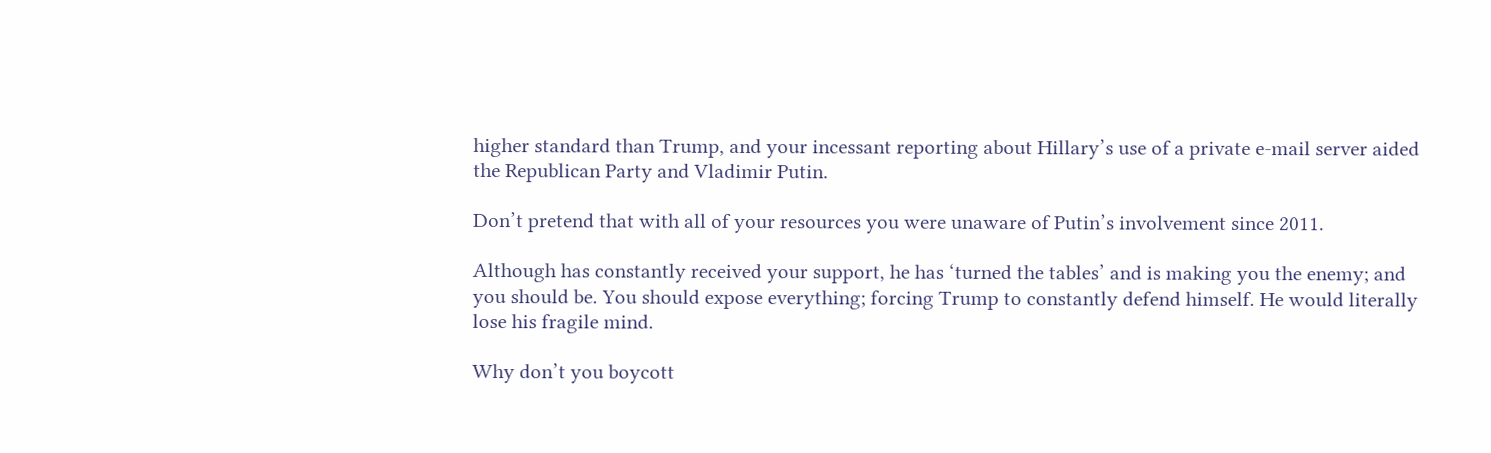higher standard than Trump, and your incessant reporting about Hillary’s use of a private e-mail server aided the Republican Party and Vladimir Putin.

Don’t pretend that with all of your resources you were unaware of Putin’s involvement since 2011.

Although has constantly received your support, he has ‘turned the tables’ and is making you the enemy; and you should be. You should expose everything; forcing Trump to constantly defend himself. He would literally lose his fragile mind.

Why don’t you boycott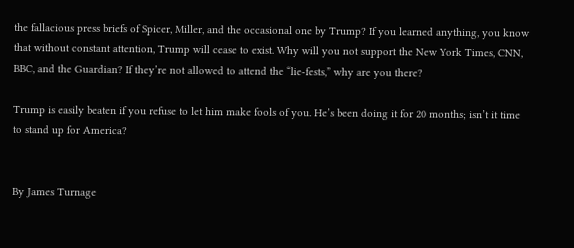the fallacious press briefs of Spicer, Miller, and the occasional one by Trump? If you learned anything, you know that without constant attention, Trump will cease to exist. Why will you not support the New York Times, CNN, BBC, and the Guardian? If they’re not allowed to attend the “lie-fests,” why are you there?

Trump is easily beaten if you refuse to let him make fools of you. He’s been doing it for 20 months; isn’t it time to stand up for America?


By James Turnage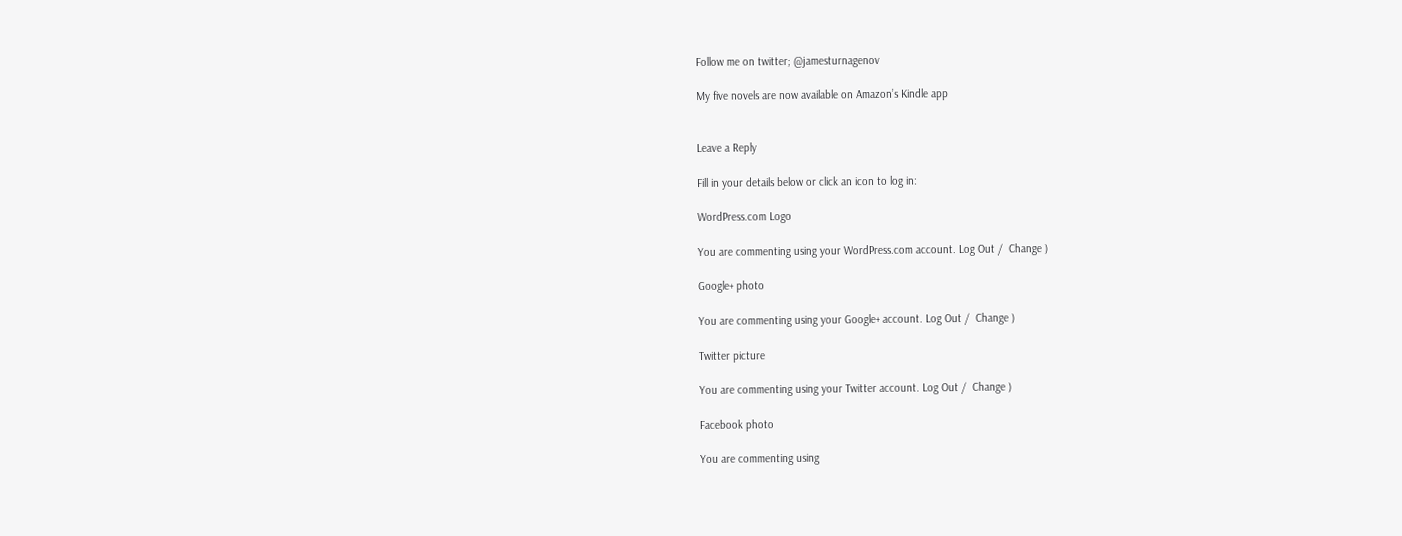Follow me on twitter; @jamesturnagenov

My five novels are now available on Amazon’s Kindle app


Leave a Reply

Fill in your details below or click an icon to log in:

WordPress.com Logo

You are commenting using your WordPress.com account. Log Out /  Change )

Google+ photo

You are commenting using your Google+ account. Log Out /  Change )

Twitter picture

You are commenting using your Twitter account. Log Out /  Change )

Facebook photo

You are commenting using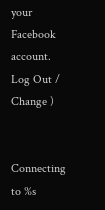your Facebook account. Log Out /  Change )


Connecting to %s